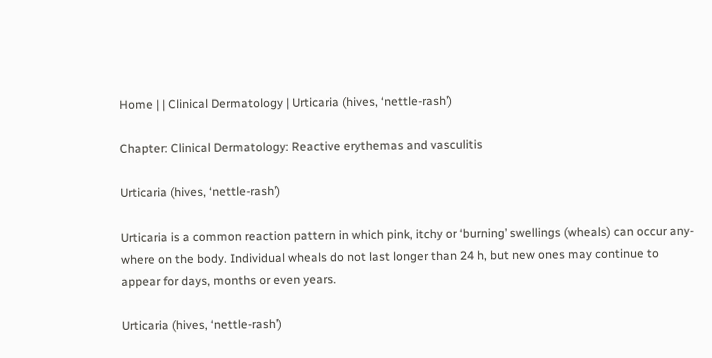Home | | Clinical Dermatology | Urticaria (hives, ‘nettle-rash’)

Chapter: Clinical Dermatology: Reactive erythemas and vasculitis

Urticaria (hives, ‘nettle-rash’)

Urticaria is a common reaction pattern in which pink, itchy or ‘burning’ swellings (wheals) can occur any-where on the body. Individual wheals do not last longer than 24 h, but new ones may continue to appear for days, months or even years.

Urticaria (hives, ‘nettle-rash’)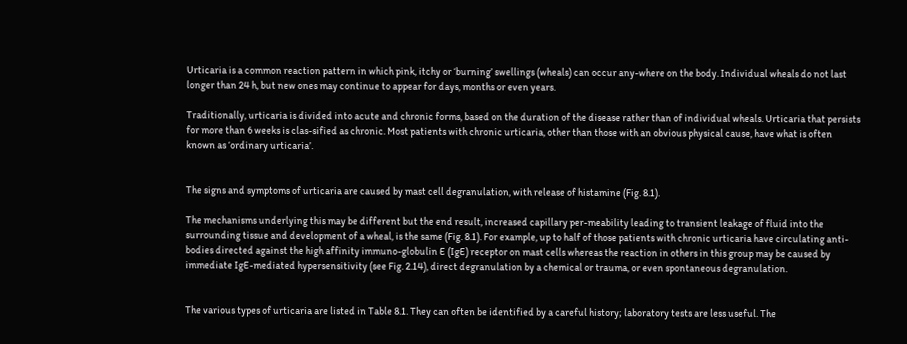Urticaria is a common reaction pattern in which pink, itchy or ‘burning’ swellings (wheals) can occur any-where on the body. Individual wheals do not last longer than 24 h, but new ones may continue to appear for days, months or even years.

Traditionally, urticaria is divided into acute and chronic forms, based on the duration of the disease rather than of individual wheals. Urticaria that persists for more than 6 weeks is clas-sified as chronic. Most patients with chronic urticaria, other than those with an obvious physical cause, have what is often known as ‘ordinary urticaria’.


The signs and symptoms of urticaria are caused by mast cell degranulation, with release of histamine (Fig. 8.1).

The mechanisms underlying this may be different but the end result, increased capillary per-meability leading to transient leakage of fluid into the surrounding tissue and development of a wheal, is the same (Fig. 8.1). For example, up to half of those patients with chronic urticaria have circulating anti-bodies directed against the high affinity immuno-globulin E (IgE) receptor on mast cells whereas the reaction in others in this group may be caused by immediate IgE-mediated hypersensitivity (see Fig. 2.14), direct degranulation by a chemical or trauma, or even spontaneous degranulation.


The various types of urticaria are listed in Table 8.1. They can often be identified by a careful history; laboratory tests are less useful. The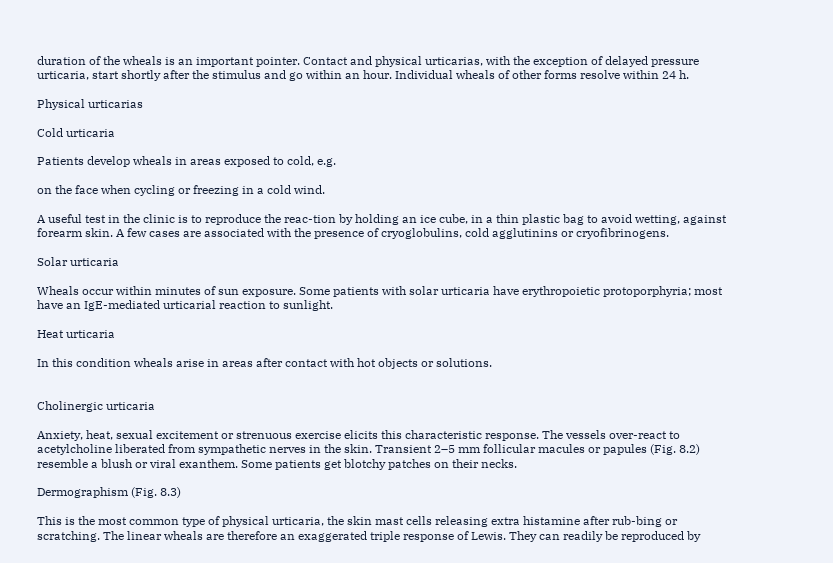duration of the wheals is an important pointer. Contact and physical urticarias, with the exception of delayed pressure urticaria, start shortly after the stimulus and go within an hour. Individual wheals of other forms resolve within 24 h.

Physical urticarias

Cold urticaria

Patients develop wheals in areas exposed to cold, e.g.

on the face when cycling or freezing in a cold wind.

A useful test in the clinic is to reproduce the reac-tion by holding an ice cube, in a thin plastic bag to avoid wetting, against forearm skin. A few cases are associated with the presence of cryoglobulins, cold agglutinins or cryofibrinogens.

Solar urticaria

Wheals occur within minutes of sun exposure. Some patients with solar urticaria have erythropoietic protoporphyria; most have an IgE-mediated urticarial reaction to sunlight.

Heat urticaria

In this condition wheals arise in areas after contact with hot objects or solutions.


Cholinergic urticaria

Anxiety, heat, sexual excitement or strenuous exercise elicits this characteristic response. The vessels over-react to acetylcholine liberated from sympathetic nerves in the skin. Transient 2–5 mm follicular macules or papules (Fig. 8.2) resemble a blush or viral exanthem. Some patients get blotchy patches on their necks.

Dermographism (Fig. 8.3)

This is the most common type of physical urticaria, the skin mast cells releasing extra histamine after rub-bing or scratching. The linear wheals are therefore an exaggerated triple response of Lewis. They can readily be reproduced by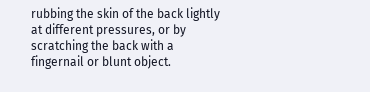rubbing the skin of the back lightly at different pressures, or by scratching the back with a fingernail or blunt object.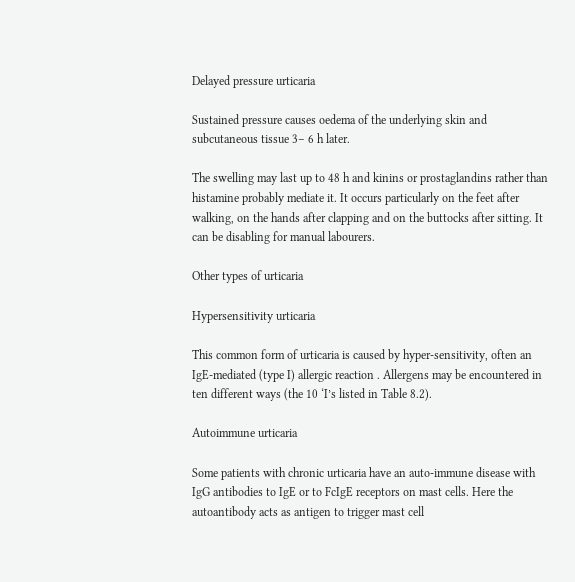Delayed pressure urticaria

Sustained pressure causes oedema of the underlying skin and subcutaneous tissue 3– 6 h later.

The swelling may last up to 48 h and kinins or prostaglandins rather than histamine probably mediate it. It occurs particularly on the feet after walking, on the hands after clapping and on the buttocks after sitting. It can be disabling for manual labourers.

Other types of urticaria

Hypersensitivity urticaria

This common form of urticaria is caused by hyper-sensitivity, often an IgE-mediated (type I) allergic reaction . Allergens may be encountered in ten different ways (the 10 ‘I’s listed in Table 8.2).

Autoimmune urticaria

Some patients with chronic urticaria have an auto-immune disease with IgG antibodies to IgE or to FcIgE receptors on mast cells. Here the autoantibody acts as antigen to trigger mast cell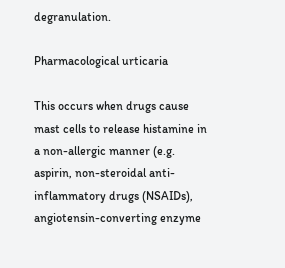degranulation.

Pharmacological urticaria

This occurs when drugs cause mast cells to release histamine in a non-allergic manner (e.g. aspirin, non-steroidal anti-inflammatory drugs (NSAIDs), angiotensin-converting enzyme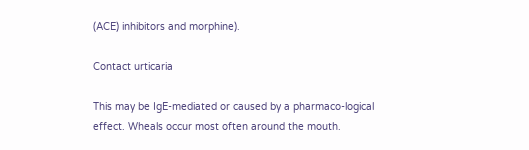(ACE) inhibitors and morphine).

Contact urticaria

This may be IgE-mediated or caused by a pharmaco-logical effect. Wheals occur most often around the mouth.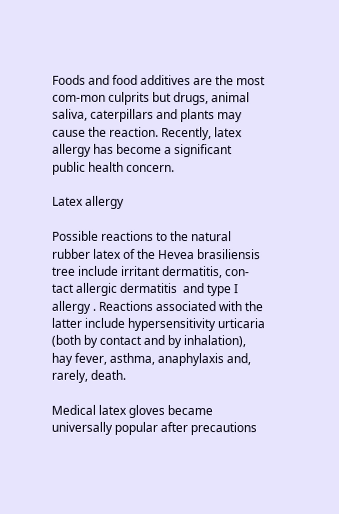Foods and food additives are the most com-mon culprits but drugs, animal saliva, caterpillars and plants may cause the reaction. Recently, latex allergy has become a significant public health concern.

Latex allergy

Possible reactions to the natural rubber latex of the Hevea brasiliensis tree include irritant dermatitis, con-tact allergic dermatitis  and type I allergy . Reactions associated with the latter include hypersensitivity urticaria (both by contact and by inhalation), hay fever, asthma, anaphylaxis and, rarely, death.

Medical latex gloves became universally popular after precautions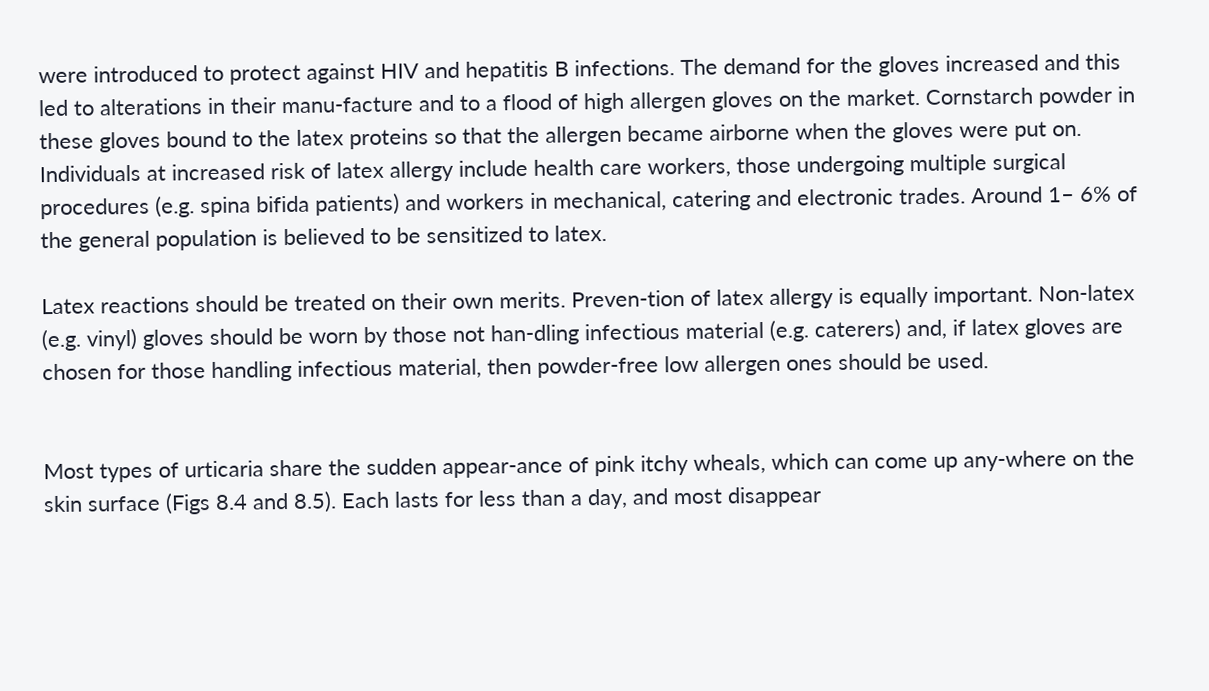were introduced to protect against HIV and hepatitis B infections. The demand for the gloves increased and this led to alterations in their manu-facture and to a flood of high allergen gloves on the market. Cornstarch powder in these gloves bound to the latex proteins so that the allergen became airborne when the gloves were put on. Individuals at increased risk of latex allergy include health care workers, those undergoing multiple surgical procedures (e.g. spina bifida patients) and workers in mechanical, catering and electronic trades. Around 1– 6% of the general population is believed to be sensitized to latex.

Latex reactions should be treated on their own merits. Preven-tion of latex allergy is equally important. Non-latex (e.g. vinyl) gloves should be worn by those not han-dling infectious material (e.g. caterers) and, if latex gloves are chosen for those handling infectious material, then powder-free low allergen ones should be used.


Most types of urticaria share the sudden appear-ance of pink itchy wheals, which can come up any-where on the skin surface (Figs 8.4 and 8.5). Each lasts for less than a day, and most disappear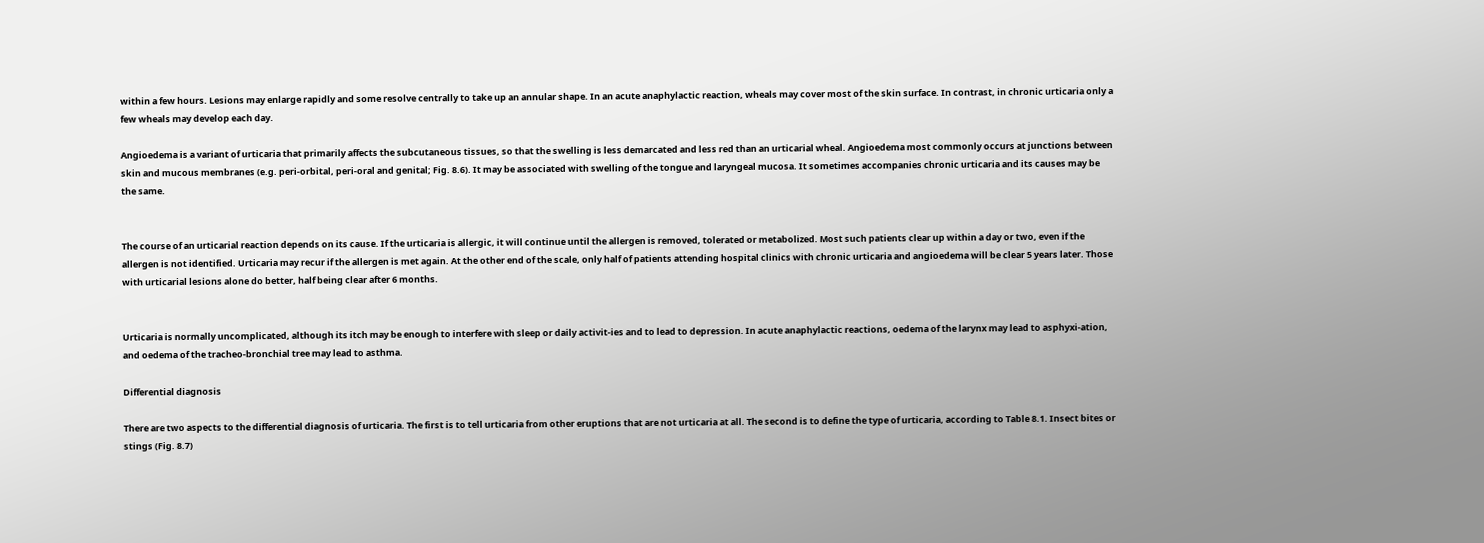within a few hours. Lesions may enlarge rapidly and some resolve centrally to take up an annular shape. In an acute anaphylactic reaction, wheals may cover most of the skin surface. In contrast, in chronic urticaria only a few wheals may develop each day.

Angioedema is a variant of urticaria that primarily affects the subcutaneous tissues, so that the swelling is less demarcated and less red than an urticarial wheal. Angioedema most commonly occurs at junctions between skin and mucous membranes (e.g. peri-orbital, peri-oral and genital; Fig. 8.6). It may be associated with swelling of the tongue and laryngeal mucosa. It sometimes accompanies chronic urticaria and its causes may be the same.


The course of an urticarial reaction depends on its cause. If the urticaria is allergic, it will continue until the allergen is removed, tolerated or metabolized. Most such patients clear up within a day or two, even if the allergen is not identified. Urticaria may recur if the allergen is met again. At the other end of the scale, only half of patients attending hospital clinics with chronic urticaria and angioedema will be clear 5 years later. Those with urticarial lesions alone do better, half being clear after 6 months.


Urticaria is normally uncomplicated, although its itch may be enough to interfere with sleep or daily activit-ies and to lead to depression. In acute anaphylactic reactions, oedema of the larynx may lead to asphyxi-ation, and oedema of the tracheo-bronchial tree may lead to asthma.

Differential diagnosis

There are two aspects to the differential diagnosis of urticaria. The first is to tell urticaria from other eruptions that are not urticaria at all. The second is to define the type of urticaria, according to Table 8.1. Insect bites or stings (Fig. 8.7)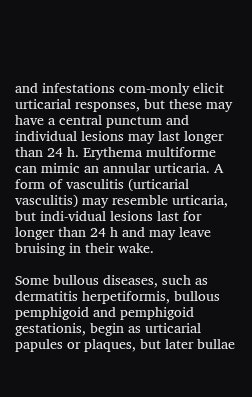and infestations com-monly elicit urticarial responses, but these may have a central punctum and individual lesions may last longer than 24 h. Erythema multiforme can mimic an annular urticaria. A form of vasculitis (urticarial vasculitis) may resemble urticaria, but indi-vidual lesions last for longer than 24 h and may leave bruising in their wake.

Some bullous diseases, such as dermatitis herpetiformis, bullous pemphigoid and pemphigoid gestationis, begin as urticarial papules or plaques, but later bullae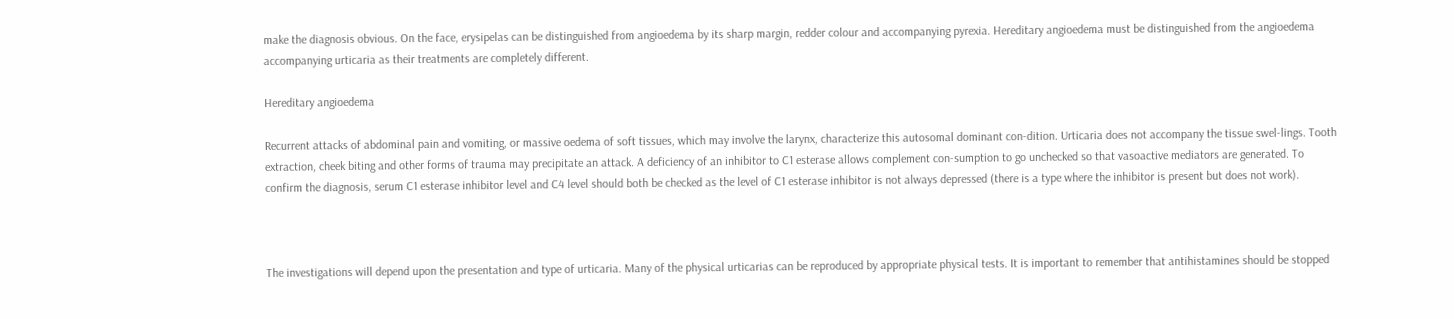make the diagnosis obvious. On the face, erysipelas can be distinguished from angioedema by its sharp margin, redder colour and accompanying pyrexia. Hereditary angioedema must be distinguished from the angioedema accompanying urticaria as their treatments are completely different.

Hereditary angioedema

Recurrent attacks of abdominal pain and vomiting, or massive oedema of soft tissues, which may involve the larynx, characterize this autosomal dominant con-dition. Urticaria does not accompany the tissue swel-lings. Tooth extraction, cheek biting and other forms of trauma may precipitate an attack. A deficiency of an inhibitor to C1 esterase allows complement con-sumption to go unchecked so that vasoactive mediators are generated. To confirm the diagnosis, serum C1 esterase inhibitor level and C4 level should both be checked as the level of C1 esterase inhibitor is not always depressed (there is a type where the inhibitor is present but does not work).



The investigations will depend upon the presentation and type of urticaria. Many of the physical urticarias can be reproduced by appropriate physical tests. It is important to remember that antihistamines should be stopped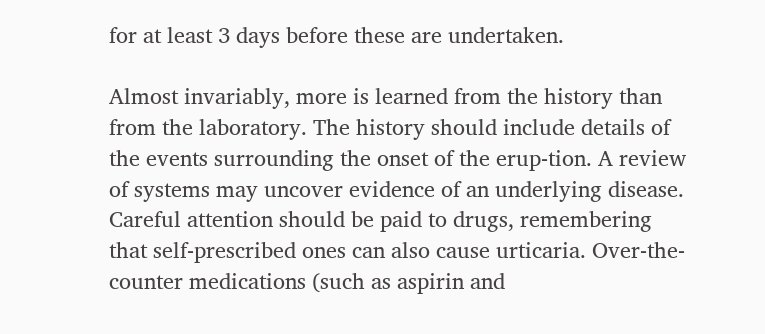for at least 3 days before these are undertaken.

Almost invariably, more is learned from the history than from the laboratory. The history should include details of the events surrounding the onset of the erup-tion. A review of systems may uncover evidence of an underlying disease. Careful attention should be paid to drugs, remembering that self-prescribed ones can also cause urticaria. Over-the-counter medications (such as aspirin and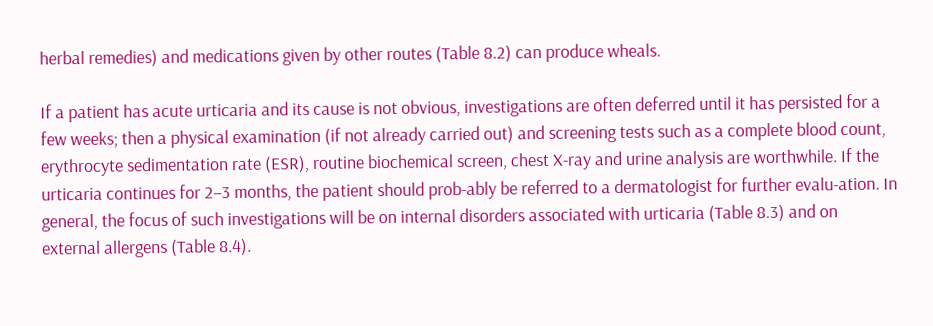herbal remedies) and medications given by other routes (Table 8.2) can produce wheals.

If a patient has acute urticaria and its cause is not obvious, investigations are often deferred until it has persisted for a few weeks; then a physical examination (if not already carried out) and screening tests such as a complete blood count, erythrocyte sedimentation rate (ESR), routine biochemical screen, chest X-ray and urine analysis are worthwhile. If the urticaria continues for 2–3 months, the patient should prob-ably be referred to a dermatologist for further evalu-ation. In general, the focus of such investigations will be on internal disorders associated with urticaria (Table 8.3) and on external allergens (Table 8.4).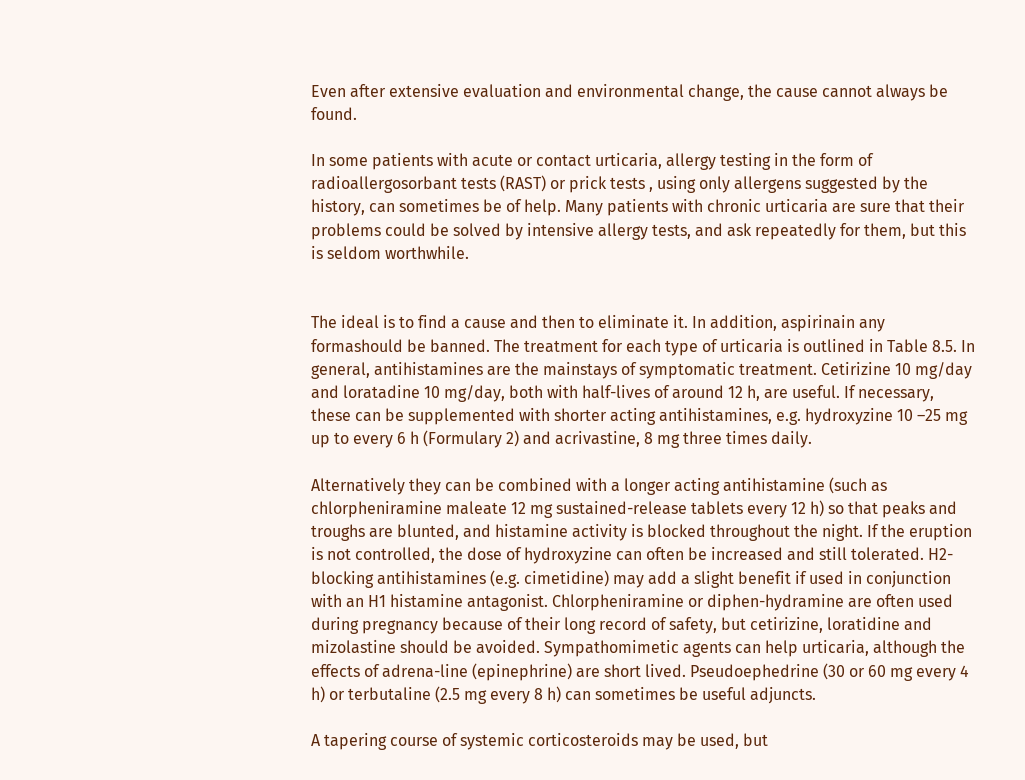Even after extensive evaluation and environmental change, the cause cannot always be found.

In some patients with acute or contact urticaria, allergy testing in the form of radioallergosorbant tests (RAST) or prick tests , using only allergens suggested by the history, can sometimes be of help. Many patients with chronic urticaria are sure that their problems could be solved by intensive allergy tests, and ask repeatedly for them, but this is seldom worthwhile.


The ideal is to find a cause and then to eliminate it. In addition, aspirinain any formashould be banned. The treatment for each type of urticaria is outlined in Table 8.5. In general, antihistamines are the mainstays of symptomatic treatment. Cetirizine 10 mg/day and loratadine 10 mg/day, both with half-lives of around 12 h, are useful. If necessary, these can be supplemented with shorter acting antihistamines, e.g. hydroxyzine 10 –25 mg up to every 6 h (Formulary 2) and acrivastine, 8 mg three times daily.

Alternatively they can be combined with a longer acting antihistamine (such as chlorpheniramine maleate 12 mg sustained-release tablets every 12 h) so that peaks and troughs are blunted, and histamine activity is blocked throughout the night. If the eruption is not controlled, the dose of hydroxyzine can often be increased and still tolerated. H2-blocking antihistamines (e.g. cimetidine) may add a slight benefit if used in conjunction with an H1 histamine antagonist. Chlorpheniramine or diphen-hydramine are often used during pregnancy because of their long record of safety, but cetirizine, loratidine and mizolastine should be avoided. Sympathomimetic agents can help urticaria, although the effects of adrena-line (epinephrine) are short lived. Pseudoephedrine (30 or 60 mg every 4 h) or terbutaline (2.5 mg every 8 h) can sometimes be useful adjuncts.

A tapering course of systemic corticosteroids may be used, but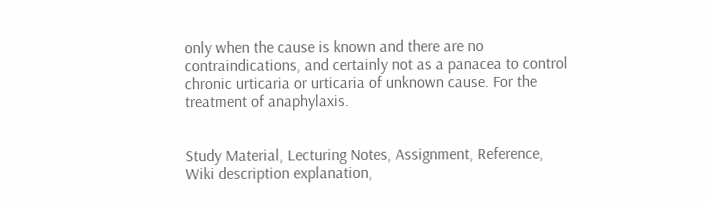only when the cause is known and there are no contraindications, and certainly not as a panacea to control chronic urticaria or urticaria of unknown cause. For the treatment of anaphylaxis.


Study Material, Lecturing Notes, Assignment, Reference, Wiki description explanation,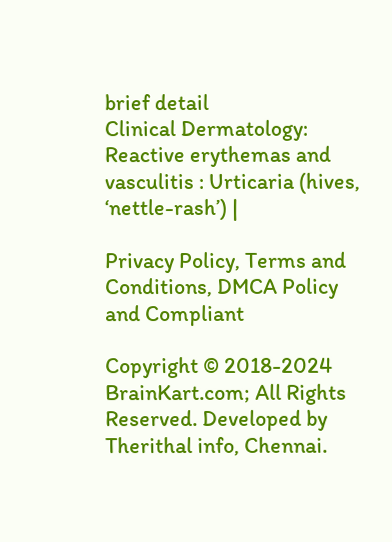brief detail
Clinical Dermatology: Reactive erythemas and vasculitis : Urticaria (hives, ‘nettle-rash’) |

Privacy Policy, Terms and Conditions, DMCA Policy and Compliant

Copyright © 2018-2024 BrainKart.com; All Rights Reserved. Developed by Therithal info, Chennai.